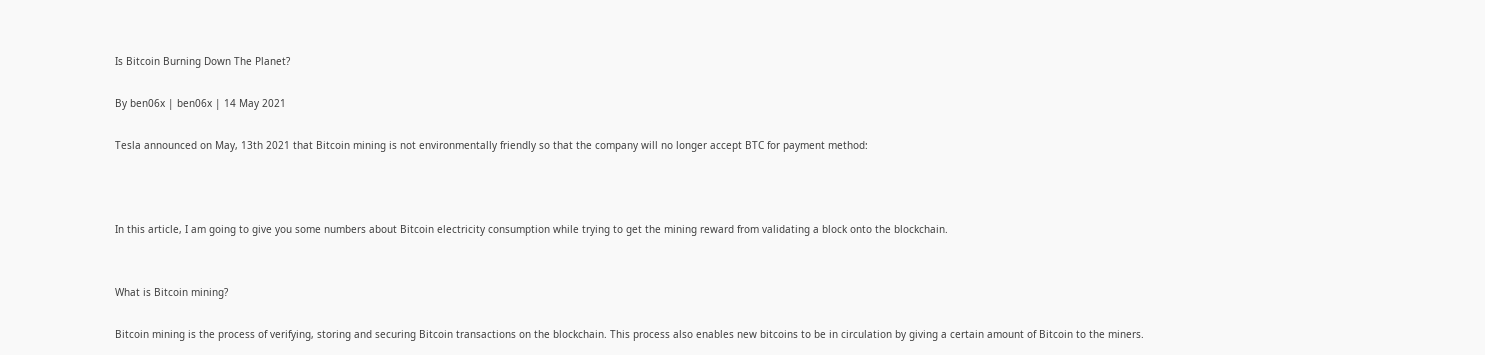Is Bitcoin Burning Down The Planet?

By ben06x | ben06x | 14 May 2021

Tesla announced on May, 13th 2021 that Bitcoin mining is not environmentally friendly so that the company will no longer accept BTC for payment method:



In this article, I am going to give you some numbers about Bitcoin electricity consumption while trying to get the mining reward from validating a block onto the blockchain.


What is Bitcoin mining?

Bitcoin mining is the process of verifying, storing and securing Bitcoin transactions on the blockchain. This process also enables new bitcoins to be in circulation by giving a certain amount of Bitcoin to the miners.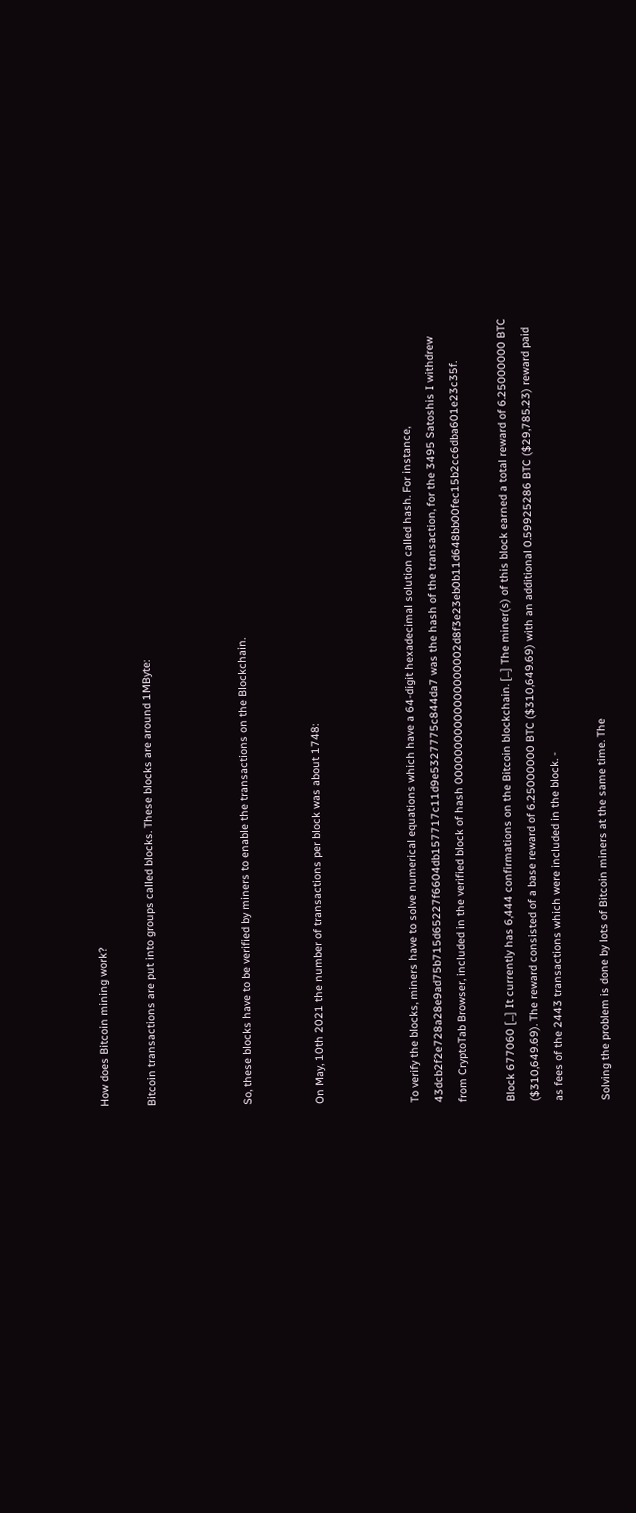How does Bitcoin mining work?

Bitcoin transactions are put into groups called blocks. These blocks are around 1MByte:



So, these blocks have to be verified by miners to enable the transactions on the Blockchain.


On May, 10th 2021 the number of transactions per block was about 1748:



To verify the blocks, miners have to solve numerical equations which have a 64-digit hexadecimal solution called hash. For instance, 43dcb2f2e728a28e9ad75b715d65227f6604db157717c11d9e5327775c844da7 was the hash of the transaction, for the 3495 Satoshis I withdrew from CryptoTab Browser, included in the verified block of hash 00000000000000000002d8f3e23eb0b11d648bb00fec15b2cc6dba601e23c35f.

Block 677060 [...] It currently has 6,444 confirmations on the Bitcoin blockchain. [...] The miner(s) of this block earned a total reward of 6.25000000 BTC ($310,649.69). The reward consisted of a base reward of 6.25000000 BTC ($310,649.69) with an additional 0.59925286 BTC ($29,785.23) reward paid as fees of the 2443 transactions which were included in the block. -

Solving the problem is done by lots of Bitcoin miners at the same time. The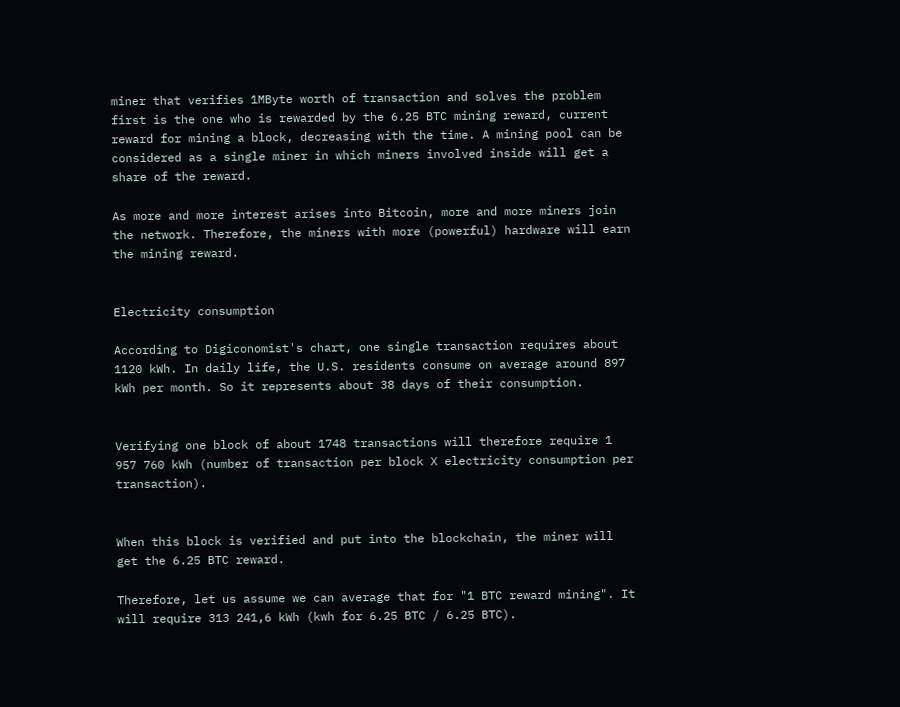miner that verifies 1MByte worth of transaction and solves the problem first is the one who is rewarded by the 6.25 BTC mining reward, current reward for mining a block, decreasing with the time. A mining pool can be considered as a single miner in which miners involved inside will get a share of the reward.

As more and more interest arises into Bitcoin, more and more miners join the network. Therefore, the miners with more (powerful) hardware will earn the mining reward.


Electricity consumption

According to Digiconomist's chart, one single transaction requires about 1120 kWh. In daily life, the U.S. residents consume on average around 897 kWh per month. So it represents about 38 days of their consumption.


Verifying one block of about 1748 transactions will therefore require 1 957 760 kWh (number of transaction per block X electricity consumption per transaction).


When this block is verified and put into the blockchain, the miner will get the 6.25 BTC reward.

Therefore, let us assume we can average that for "1 BTC reward mining". It will require 313 241,6 kWh (kwh for 6.25 BTC / 6.25 BTC).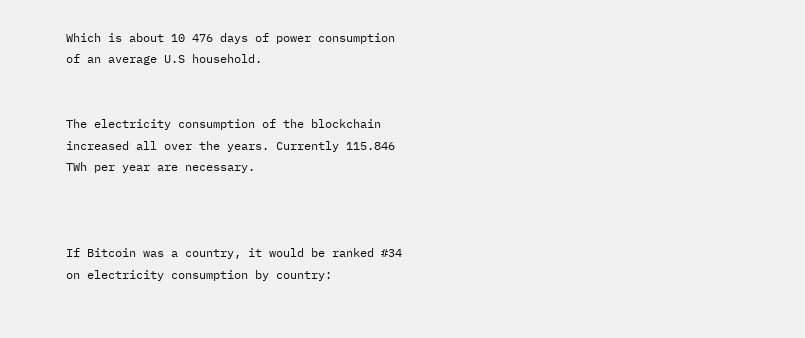Which is about 10 476 days of power consumption of an average U.S household.


The electricity consumption of the blockchain increased all over the years. Currently 115.846 TWh per year are necessary.



If Bitcoin was a country, it would be ranked #34 on electricity consumption by country: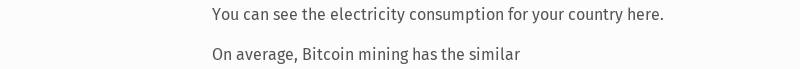You can see the electricity consumption for your country here.

On average, Bitcoin mining has the similar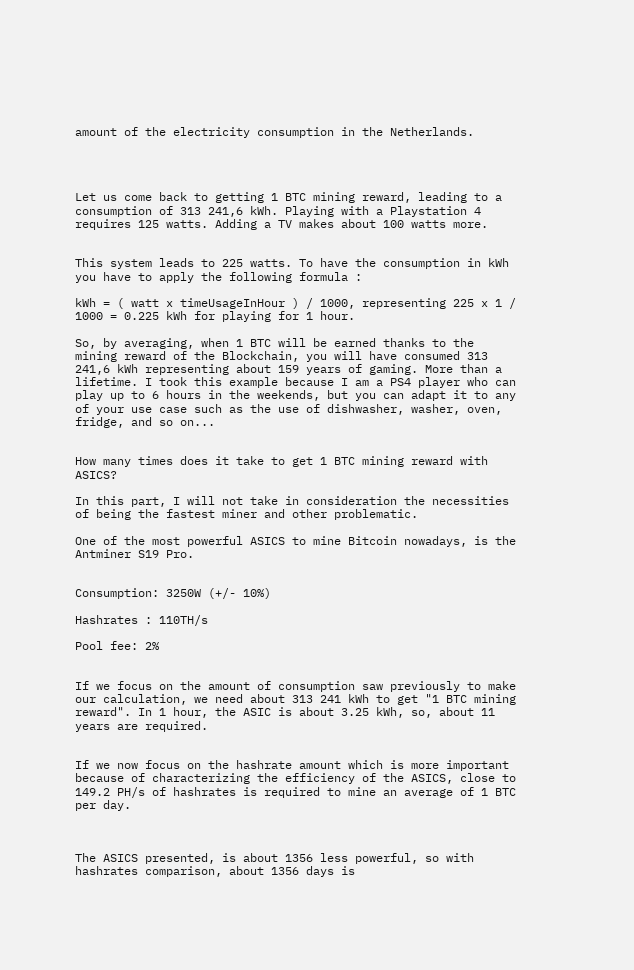amount of the electricity consumption in the Netherlands.




Let us come back to getting 1 BTC mining reward, leading to a consumption of 313 241,6 kWh. Playing with a Playstation 4 requires 125 watts. Adding a TV makes about 100 watts more.


This system leads to 225 watts. To have the consumption in kWh you have to apply the following formula :

kWh = ( watt x timeUsageInHour ) / 1000, representing 225 x 1 / 1000 = 0.225 kWh for playing for 1 hour.

So, by averaging, when 1 BTC will be earned thanks to the mining reward of the Blockchain, you will have consumed 313 241,6 kWh representing about 159 years of gaming. More than a lifetime. I took this example because I am a PS4 player who can play up to 6 hours in the weekends, but you can adapt it to any of your use case such as the use of dishwasher, washer, oven, fridge, and so on...


How many times does it take to get 1 BTC mining reward with ASICS?

In this part, I will not take in consideration the necessities of being the fastest miner and other problematic.

One of the most powerful ASICS to mine Bitcoin nowadays, is the Antminer S19 Pro.


Consumption: 3250W (+/- 10%)

Hashrates : 110TH/s

Pool fee: 2%


If we focus on the amount of consumption saw previously to make our calculation, we need about 313 241 kWh to get "1 BTC mining reward". In 1 hour, the ASIC is about 3.25 kWh, so, about 11 years are required.


If we now focus on the hashrate amount which is more important because of characterizing the efficiency of the ASICS, close to 149.2 PH/s of hashrates is required to mine an average of 1 BTC per day.



The ASICS presented, is about 1356 less powerful, so with hashrates comparison, about 1356 days is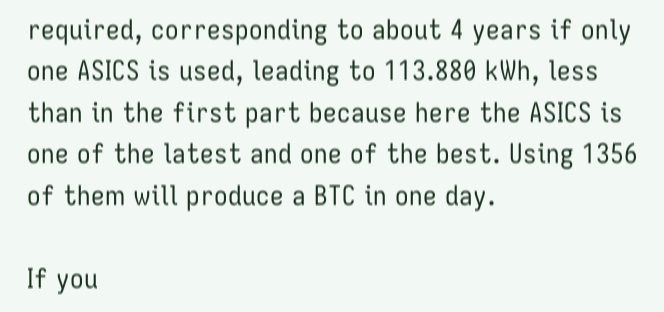required, corresponding to about 4 years if only one ASICS is used, leading to 113.880 kWh, less than in the first part because here the ASICS is one of the latest and one of the best. Using 1356 of them will produce a BTC in one day.

If you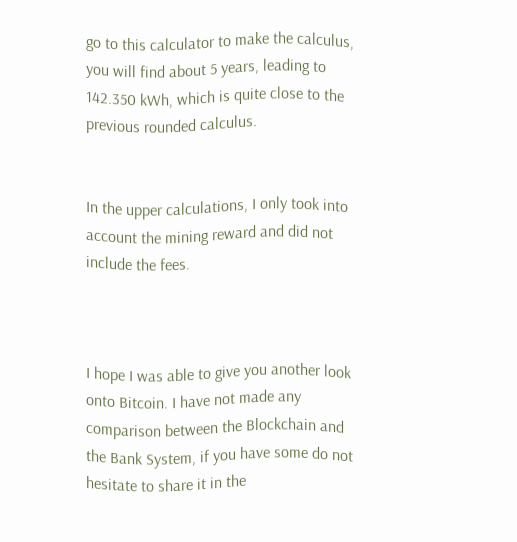go to this calculator to make the calculus, you will find about 5 years, leading to 142.350 kWh, which is quite close to the previous rounded calculus.


In the upper calculations, I only took into account the mining reward and did not include the fees.



I hope I was able to give you another look onto Bitcoin. I have not made any comparison between the Blockchain and the Bank System, if you have some do not hesitate to share it in the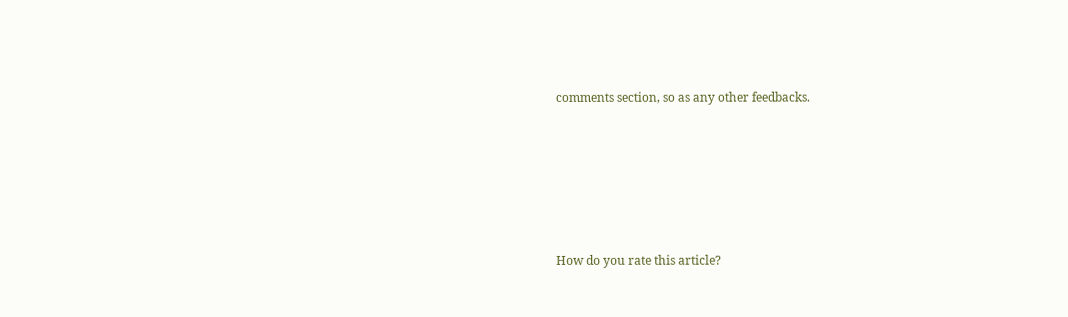comments section, so as any other feedbacks.






How do you rate this article?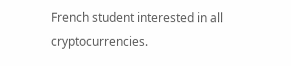French student interested in all cryptocurrencies.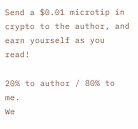Send a $0.01 microtip in crypto to the author, and earn yourself as you read!

20% to author / 80% to me.
We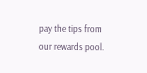pay the tips from our rewards pool.